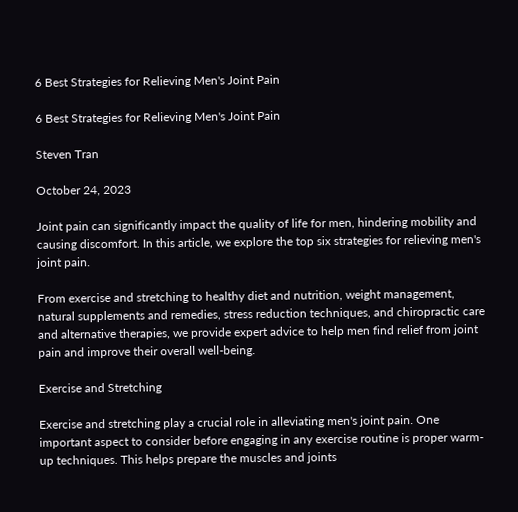6 Best Strategies for Relieving Men's Joint Pain

6 Best Strategies for Relieving Men's Joint Pain

Steven Tran

October 24, 2023

Joint pain can significantly impact the quality of life for men, hindering mobility and causing discomfort. In this article, we explore the top six strategies for relieving men's joint pain.

From exercise and stretching to healthy diet and nutrition, weight management, natural supplements and remedies, stress reduction techniques, and chiropractic care and alternative therapies, we provide expert advice to help men find relief from joint pain and improve their overall well-being.

Exercise and Stretching

Exercise and stretching play a crucial role in alleviating men's joint pain. One important aspect to consider before engaging in any exercise routine is proper warm-up techniques. This helps prepare the muscles and joints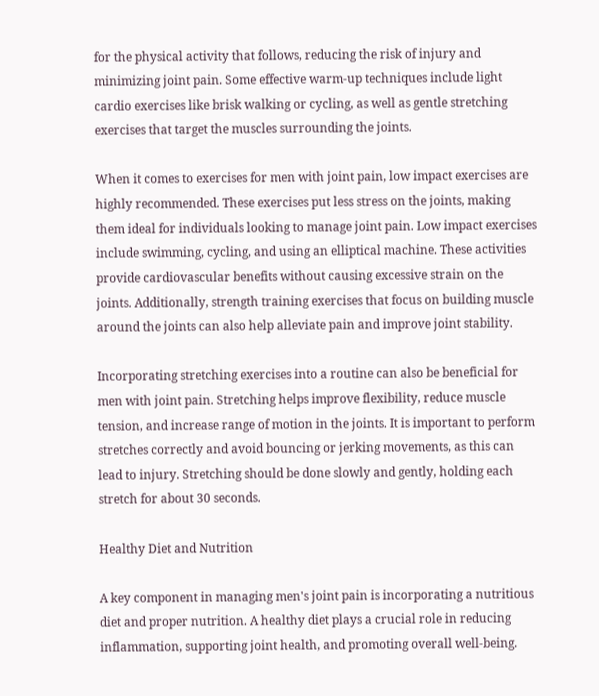for the physical activity that follows, reducing the risk of injury and minimizing joint pain. Some effective warm-up techniques include light cardio exercises like brisk walking or cycling, as well as gentle stretching exercises that target the muscles surrounding the joints.

When it comes to exercises for men with joint pain, low impact exercises are highly recommended. These exercises put less stress on the joints, making them ideal for individuals looking to manage joint pain. Low impact exercises include swimming, cycling, and using an elliptical machine. These activities provide cardiovascular benefits without causing excessive strain on the joints. Additionally, strength training exercises that focus on building muscle around the joints can also help alleviate pain and improve joint stability.

Incorporating stretching exercises into a routine can also be beneficial for men with joint pain. Stretching helps improve flexibility, reduce muscle tension, and increase range of motion in the joints. It is important to perform stretches correctly and avoid bouncing or jerking movements, as this can lead to injury. Stretching should be done slowly and gently, holding each stretch for about 30 seconds.

Healthy Diet and Nutrition

A key component in managing men's joint pain is incorporating a nutritious diet and proper nutrition. A healthy diet plays a crucial role in reducing inflammation, supporting joint health, and promoting overall well-being.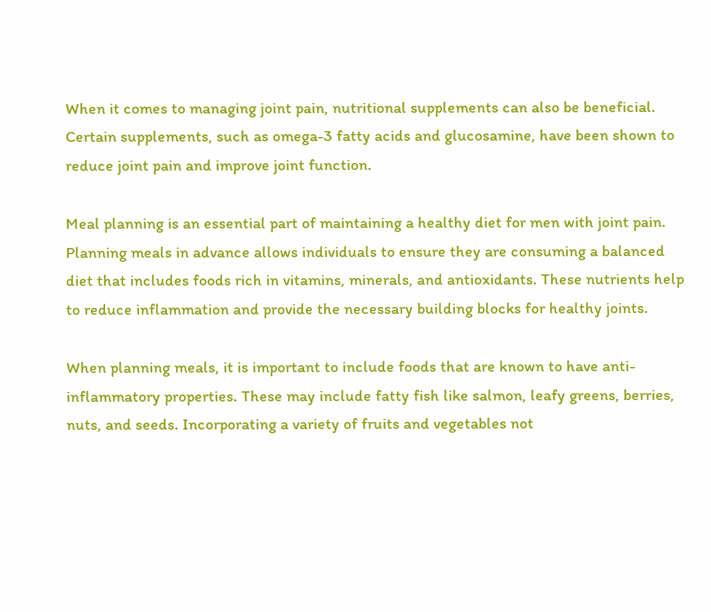When it comes to managing joint pain, nutritional supplements can also be beneficial. Certain supplements, such as omega-3 fatty acids and glucosamine, have been shown to reduce joint pain and improve joint function.

Meal planning is an essential part of maintaining a healthy diet for men with joint pain. Planning meals in advance allows individuals to ensure they are consuming a balanced diet that includes foods rich in vitamins, minerals, and antioxidants. These nutrients help to reduce inflammation and provide the necessary building blocks for healthy joints.

When planning meals, it is important to include foods that are known to have anti-inflammatory properties. These may include fatty fish like salmon, leafy greens, berries, nuts, and seeds. Incorporating a variety of fruits and vegetables not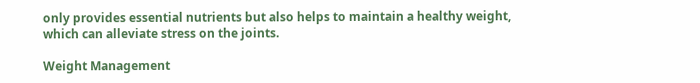only provides essential nutrients but also helps to maintain a healthy weight, which can alleviate stress on the joints.

Weight Management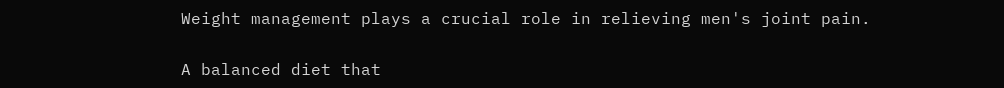Weight management plays a crucial role in relieving men's joint pain.

A balanced diet that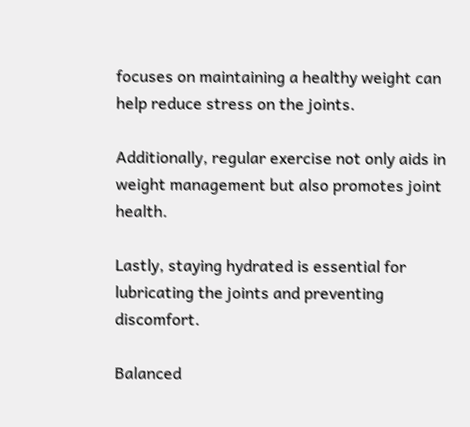focuses on maintaining a healthy weight can help reduce stress on the joints.

Additionally, regular exercise not only aids in weight management but also promotes joint health.

Lastly, staying hydrated is essential for lubricating the joints and preventing discomfort.

Balanced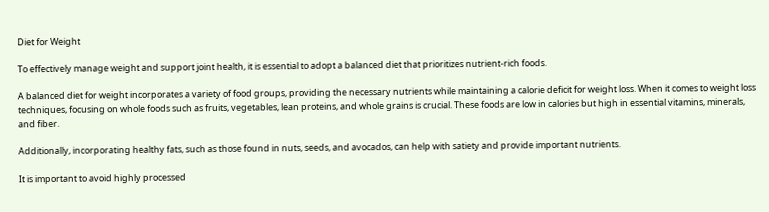Diet for Weight

To effectively manage weight and support joint health, it is essential to adopt a balanced diet that prioritizes nutrient-rich foods.

A balanced diet for weight incorporates a variety of food groups, providing the necessary nutrients while maintaining a calorie deficit for weight loss. When it comes to weight loss techniques, focusing on whole foods such as fruits, vegetables, lean proteins, and whole grains is crucial. These foods are low in calories but high in essential vitamins, minerals, and fiber.

Additionally, incorporating healthy fats, such as those found in nuts, seeds, and avocados, can help with satiety and provide important nutrients.

It is important to avoid highly processed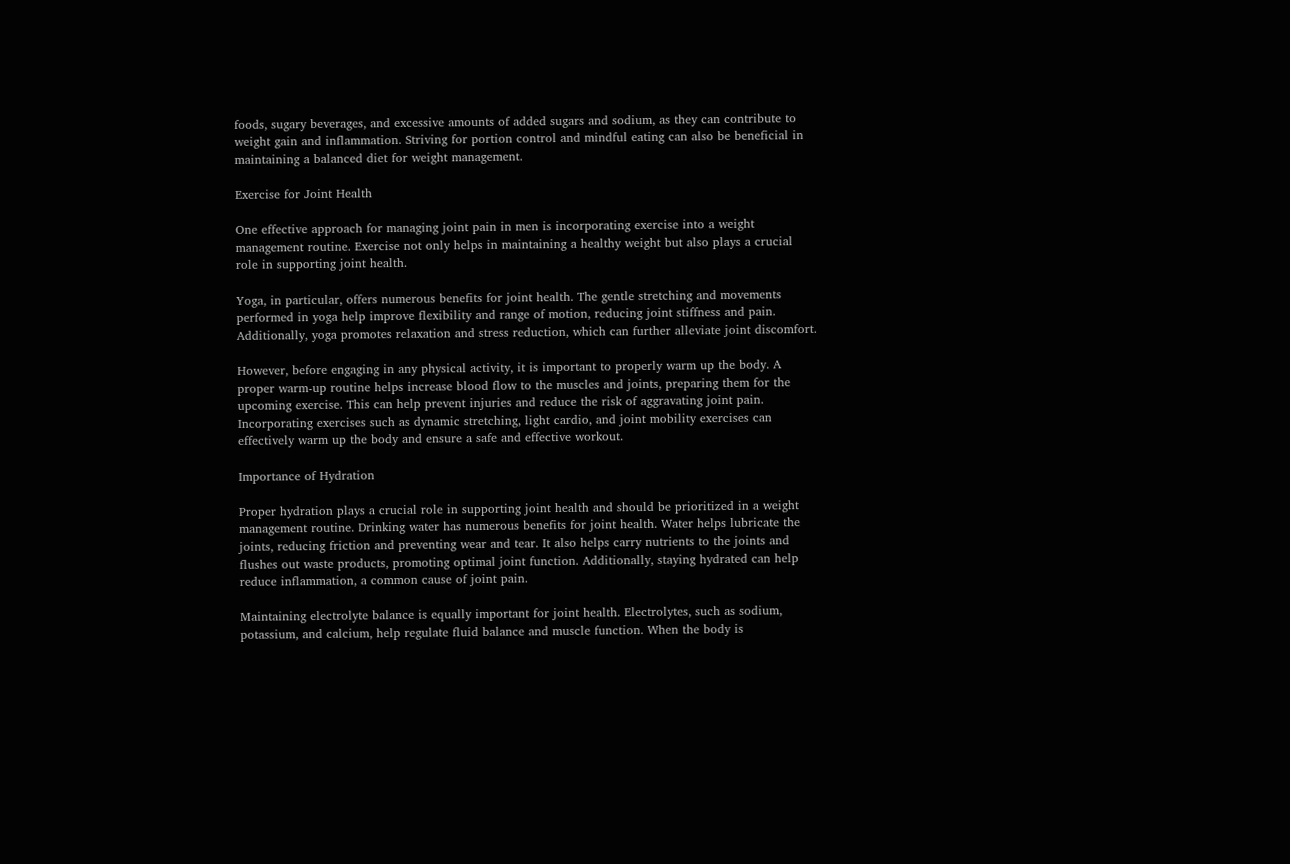foods, sugary beverages, and excessive amounts of added sugars and sodium, as they can contribute to weight gain and inflammation. Striving for portion control and mindful eating can also be beneficial in maintaining a balanced diet for weight management.

Exercise for Joint Health

One effective approach for managing joint pain in men is incorporating exercise into a weight management routine. Exercise not only helps in maintaining a healthy weight but also plays a crucial role in supporting joint health.

Yoga, in particular, offers numerous benefits for joint health. The gentle stretching and movements performed in yoga help improve flexibility and range of motion, reducing joint stiffness and pain. Additionally, yoga promotes relaxation and stress reduction, which can further alleviate joint discomfort.

However, before engaging in any physical activity, it is important to properly warm up the body. A proper warm-up routine helps increase blood flow to the muscles and joints, preparing them for the upcoming exercise. This can help prevent injuries and reduce the risk of aggravating joint pain. Incorporating exercises such as dynamic stretching, light cardio, and joint mobility exercises can effectively warm up the body and ensure a safe and effective workout.

Importance of Hydration

Proper hydration plays a crucial role in supporting joint health and should be prioritized in a weight management routine. Drinking water has numerous benefits for joint health. Water helps lubricate the joints, reducing friction and preventing wear and tear. It also helps carry nutrients to the joints and flushes out waste products, promoting optimal joint function. Additionally, staying hydrated can help reduce inflammation, a common cause of joint pain.

Maintaining electrolyte balance is equally important for joint health. Electrolytes, such as sodium, potassium, and calcium, help regulate fluid balance and muscle function. When the body is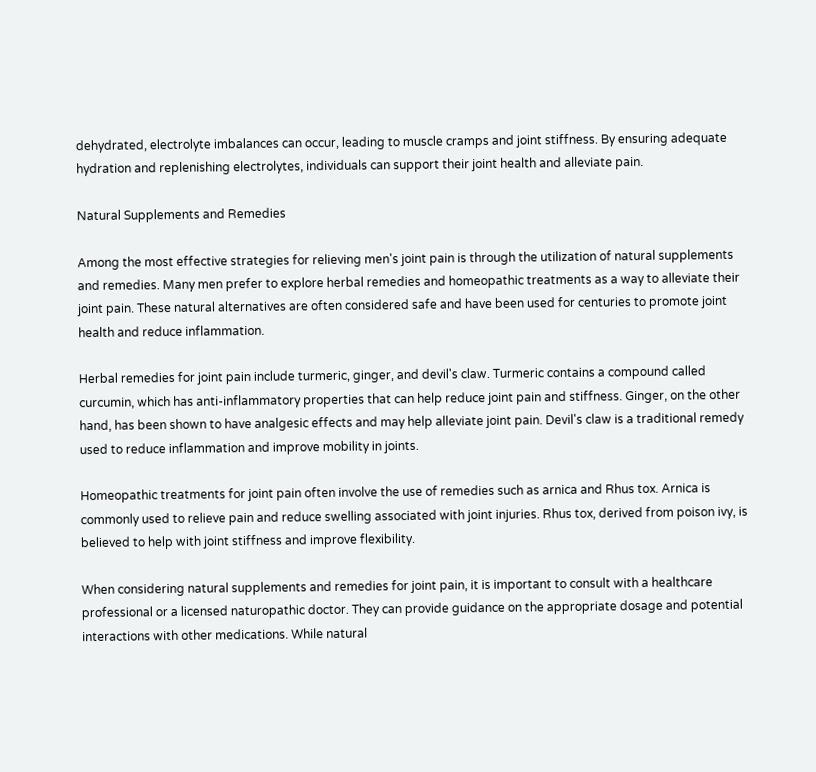dehydrated, electrolyte imbalances can occur, leading to muscle cramps and joint stiffness. By ensuring adequate hydration and replenishing electrolytes, individuals can support their joint health and alleviate pain.

Natural Supplements and Remedies

Among the most effective strategies for relieving men's joint pain is through the utilization of natural supplements and remedies. Many men prefer to explore herbal remedies and homeopathic treatments as a way to alleviate their joint pain. These natural alternatives are often considered safe and have been used for centuries to promote joint health and reduce inflammation.

Herbal remedies for joint pain include turmeric, ginger, and devil's claw. Turmeric contains a compound called curcumin, which has anti-inflammatory properties that can help reduce joint pain and stiffness. Ginger, on the other hand, has been shown to have analgesic effects and may help alleviate joint pain. Devil's claw is a traditional remedy used to reduce inflammation and improve mobility in joints.

Homeopathic treatments for joint pain often involve the use of remedies such as arnica and Rhus tox. Arnica is commonly used to relieve pain and reduce swelling associated with joint injuries. Rhus tox, derived from poison ivy, is believed to help with joint stiffness and improve flexibility.

When considering natural supplements and remedies for joint pain, it is important to consult with a healthcare professional or a licensed naturopathic doctor. They can provide guidance on the appropriate dosage and potential interactions with other medications. While natural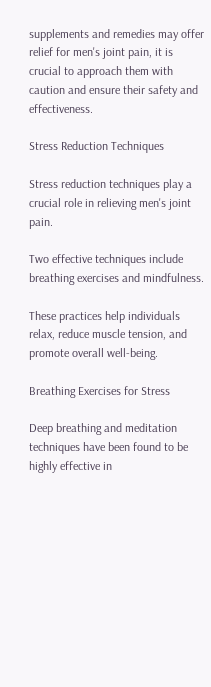supplements and remedies may offer relief for men's joint pain, it is crucial to approach them with caution and ensure their safety and effectiveness.

Stress Reduction Techniques

Stress reduction techniques play a crucial role in relieving men's joint pain.

Two effective techniques include breathing exercises and mindfulness.

These practices help individuals relax, reduce muscle tension, and promote overall well-being.

Breathing Exercises for Stress

Deep breathing and meditation techniques have been found to be highly effective in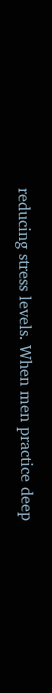reducing stress levels. When men practice deep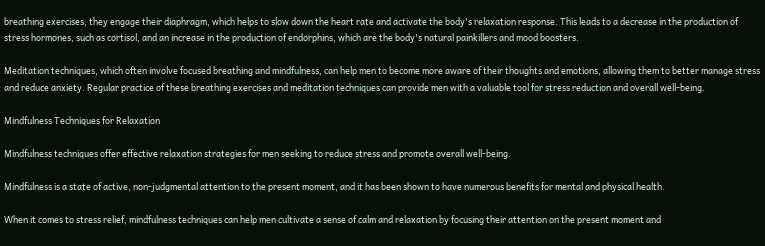breathing exercises, they engage their diaphragm, which helps to slow down the heart rate and activate the body's relaxation response. This leads to a decrease in the production of stress hormones, such as cortisol, and an increase in the production of endorphins, which are the body's natural painkillers and mood boosters.

Meditation techniques, which often involve focused breathing and mindfulness, can help men to become more aware of their thoughts and emotions, allowing them to better manage stress and reduce anxiety. Regular practice of these breathing exercises and meditation techniques can provide men with a valuable tool for stress reduction and overall well-being.

Mindfulness Techniques for Relaxation

Mindfulness techniques offer effective relaxation strategies for men seeking to reduce stress and promote overall well-being.

Mindfulness is a state of active, non-judgmental attention to the present moment, and it has been shown to have numerous benefits for mental and physical health.

When it comes to stress relief, mindfulness techniques can help men cultivate a sense of calm and relaxation by focusing their attention on the present moment and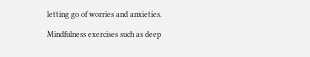letting go of worries and anxieties.

Mindfulness exercises such as deep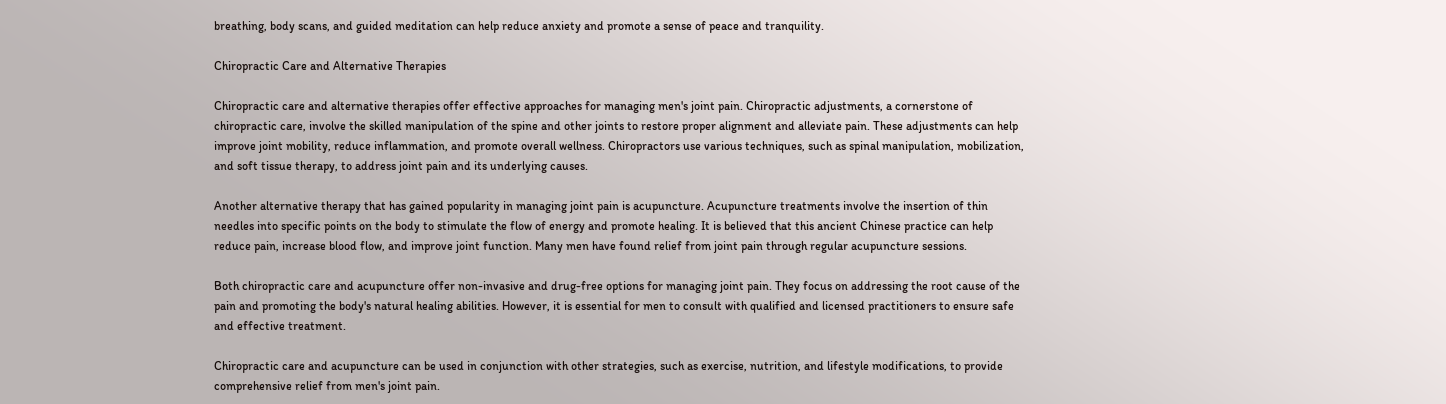breathing, body scans, and guided meditation can help reduce anxiety and promote a sense of peace and tranquility.

Chiropractic Care and Alternative Therapies

Chiropractic care and alternative therapies offer effective approaches for managing men's joint pain. Chiropractic adjustments, a cornerstone of chiropractic care, involve the skilled manipulation of the spine and other joints to restore proper alignment and alleviate pain. These adjustments can help improve joint mobility, reduce inflammation, and promote overall wellness. Chiropractors use various techniques, such as spinal manipulation, mobilization, and soft tissue therapy, to address joint pain and its underlying causes.

Another alternative therapy that has gained popularity in managing joint pain is acupuncture. Acupuncture treatments involve the insertion of thin needles into specific points on the body to stimulate the flow of energy and promote healing. It is believed that this ancient Chinese practice can help reduce pain, increase blood flow, and improve joint function. Many men have found relief from joint pain through regular acupuncture sessions.

Both chiropractic care and acupuncture offer non-invasive and drug-free options for managing joint pain. They focus on addressing the root cause of the pain and promoting the body's natural healing abilities. However, it is essential for men to consult with qualified and licensed practitioners to ensure safe and effective treatment.

Chiropractic care and acupuncture can be used in conjunction with other strategies, such as exercise, nutrition, and lifestyle modifications, to provide comprehensive relief from men's joint pain.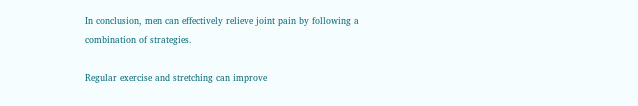In conclusion, men can effectively relieve joint pain by following a combination of strategies.

Regular exercise and stretching can improve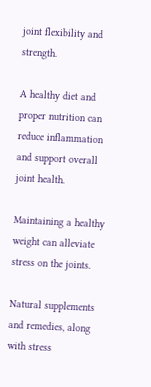joint flexibility and strength.

A healthy diet and proper nutrition can reduce inflammation and support overall joint health.

Maintaining a healthy weight can alleviate stress on the joints.

Natural supplements and remedies, along with stress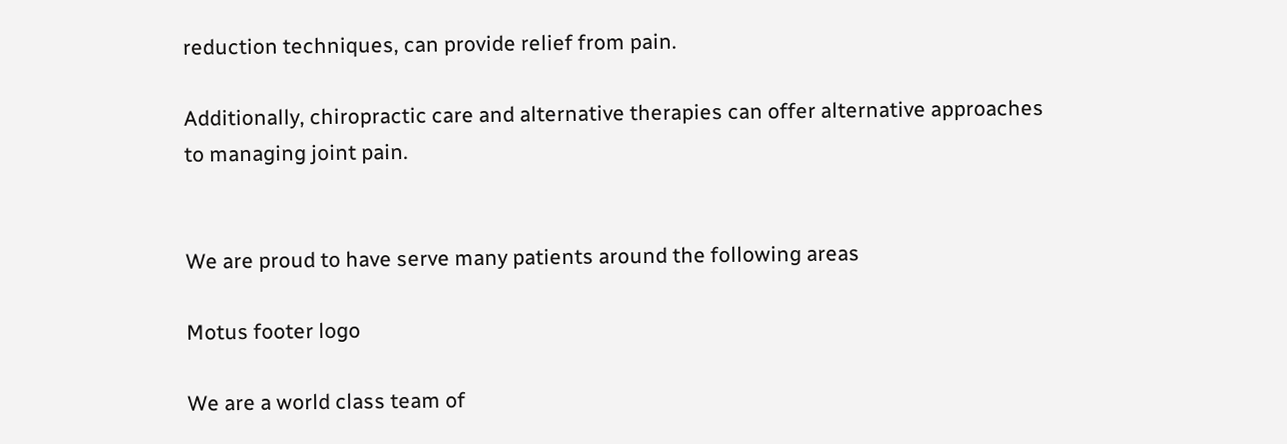reduction techniques, can provide relief from pain.

Additionally, chiropractic care and alternative therapies can offer alternative approaches to managing joint pain.


We are proud to have serve many patients around the following areas

Motus footer logo

We are a world class team of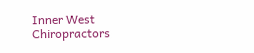Inner West Chiropractors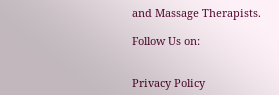and Massage Therapists.

Follow Us on:


Privacy Policy